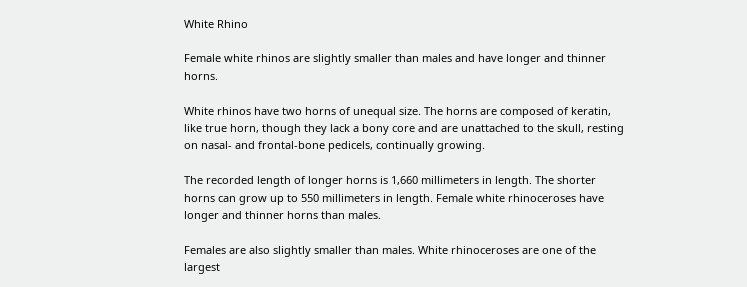White Rhino

Female white rhinos are slightly smaller than males and have longer and thinner horns.

White rhinos have two horns of unequal size. The horns are composed of keratin, like true horn, though they lack a bony core and are unattached to the skull, resting on nasal- and frontal-bone pedicels, continually growing.

The recorded length of longer horns is 1,660 millimeters in length. The shorter horns can grow up to 550 millimeters in length. Female white rhinoceroses have longer and thinner horns than males.

Females are also slightly smaller than males. White rhinoceroses are one of the largest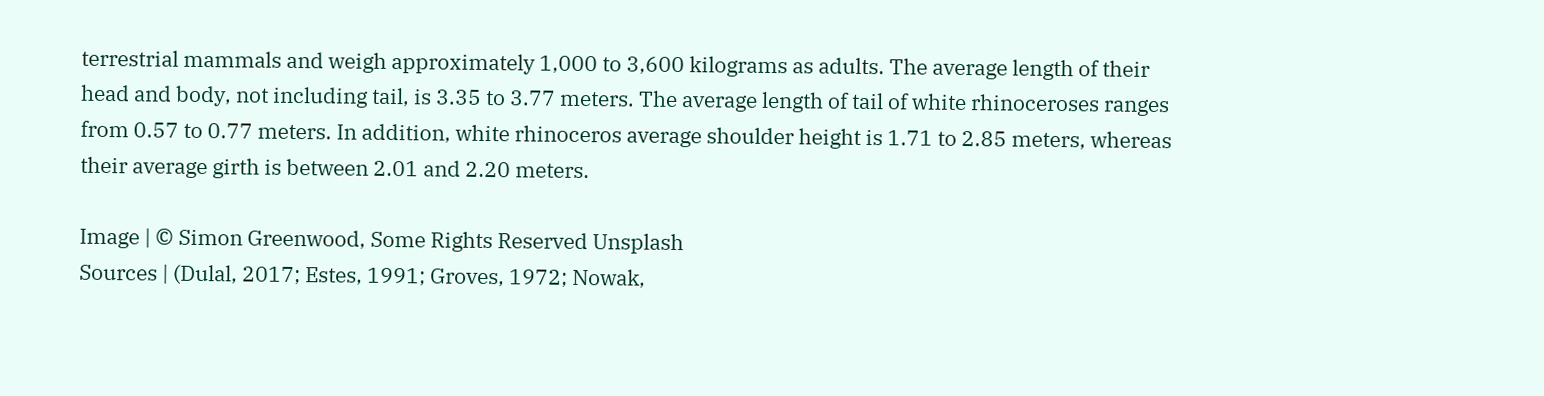terrestrial mammals and weigh approximately 1,000 to 3,600 kilograms as adults. The average length of their head and body, not including tail, is 3.35 to 3.77 meters. The average length of tail of white rhinoceroses ranges from 0.57 to 0.77 meters. In addition, white rhinoceros average shoulder height is 1.71 to 2.85 meters, whereas their average girth is between 2.01 and 2.20 meters.

Image | © Simon Greenwood, Some Rights Reserved Unsplash
Sources | (Dulal, 2017; Estes, 1991; Groves, 1972; Nowak,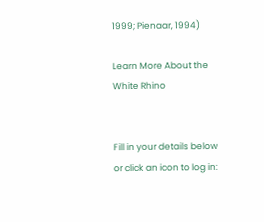1999; Pienaar, 1994)

Learn More About the White Rhino


Fill in your details below or click an icon to log in: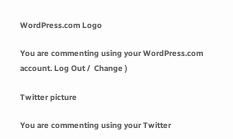WordPress.com Logo

You are commenting using your WordPress.com account. Log Out /  Change )

Twitter picture

You are commenting using your Twitter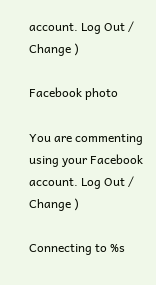account. Log Out /  Change )

Facebook photo

You are commenting using your Facebook account. Log Out /  Change )

Connecting to %s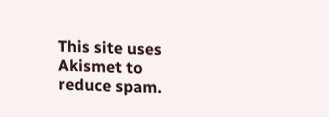This site uses Akismet to reduce spam.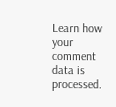Learn how your comment data is processed.